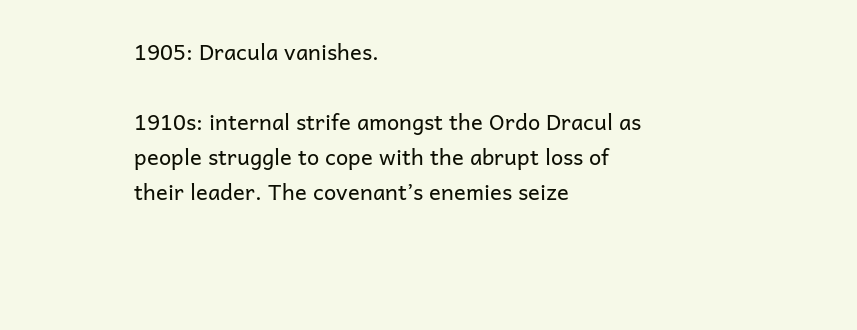1905: Dracula vanishes.

1910s: internal strife amongst the Ordo Dracul as people struggle to cope with the abrupt loss of their leader. The covenant’s enemies seize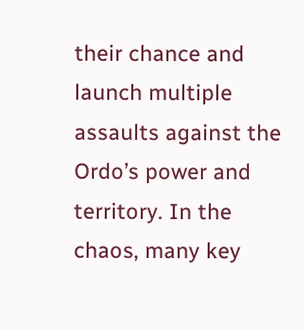their chance and launch multiple assaults against the Ordo’s power and territory. In the chaos, many key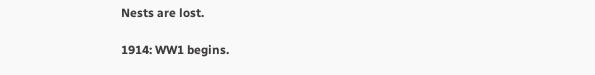Nests are lost.

1914: WW1 begins.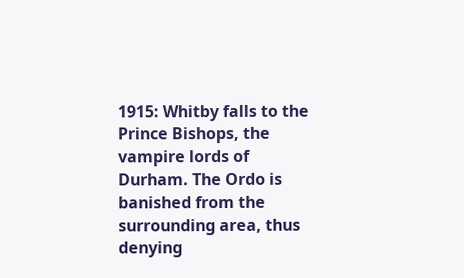1915: Whitby falls to the Prince Bishops, the vampire lords of Durham. The Ordo is banished from the surrounding area, thus denying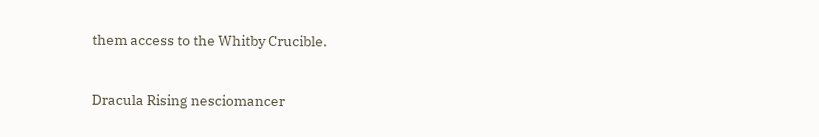them access to the Whitby Crucible.


Dracula Rising nesciomancer